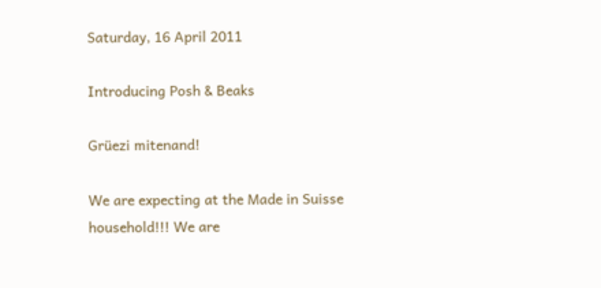Saturday, 16 April 2011

Introducing Posh & Beaks

Grüezi mitenand!

We are expecting at the Made in Suisse household!!! We are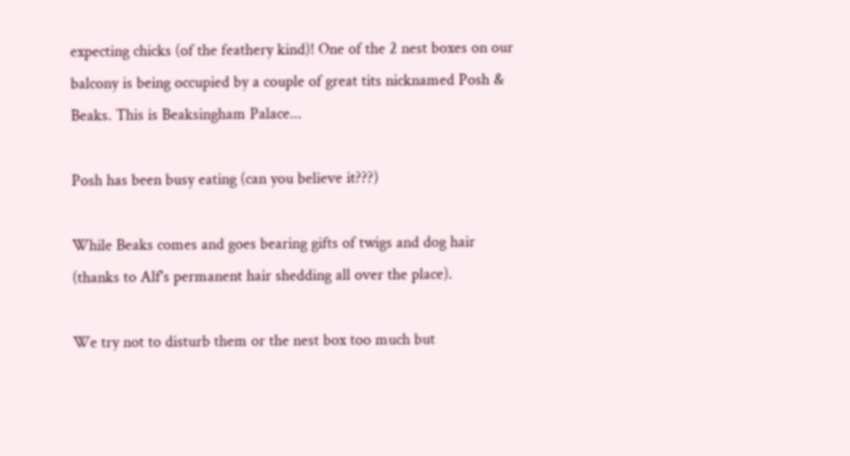expecting chicks (of the feathery kind)! One of the 2 nest boxes on our balcony is being occupied by a couple of great tits nicknamed Posh & Beaks. This is Beaksingham Palace...

Posh has been busy eating (can you believe it???)

While Beaks comes and goes bearing gifts of twigs and dog hair (thanks to Alf's permanent hair shedding all over the place).

We try not to disturb them or the nest box too much but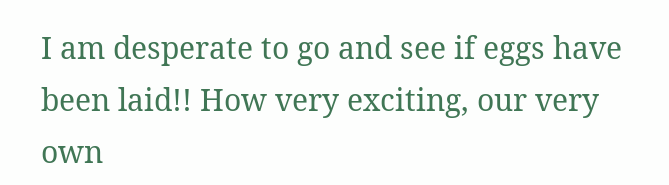I am desperate to go and see if eggs have been laid!! How very exciting, our very own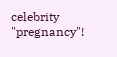celebrity "pregnancy"!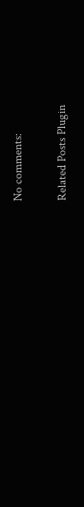No comments:

Related Posts Plugin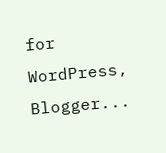for WordPress, Blogger...